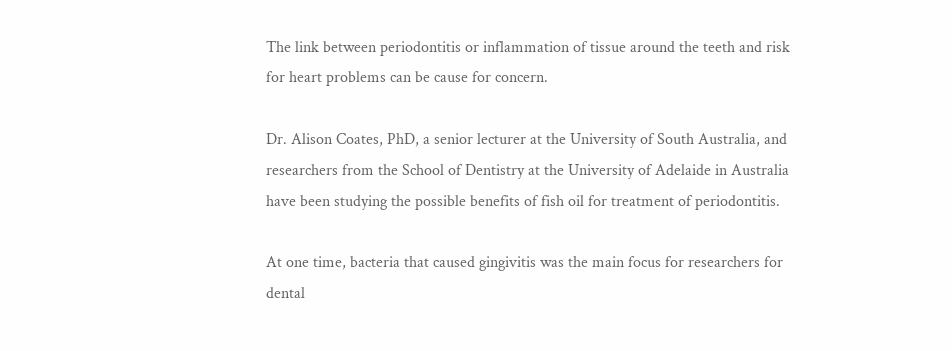The link between periodontitis or inflammation of tissue around the teeth and risk for heart problems can be cause for concern.

Dr. Alison Coates, PhD, a senior lecturer at the University of South Australia, and researchers from the School of Dentistry at the University of Adelaide in Australia have been studying the possible benefits of fish oil for treatment of periodontitis.

At one time, bacteria that caused gingivitis was the main focus for researchers for dental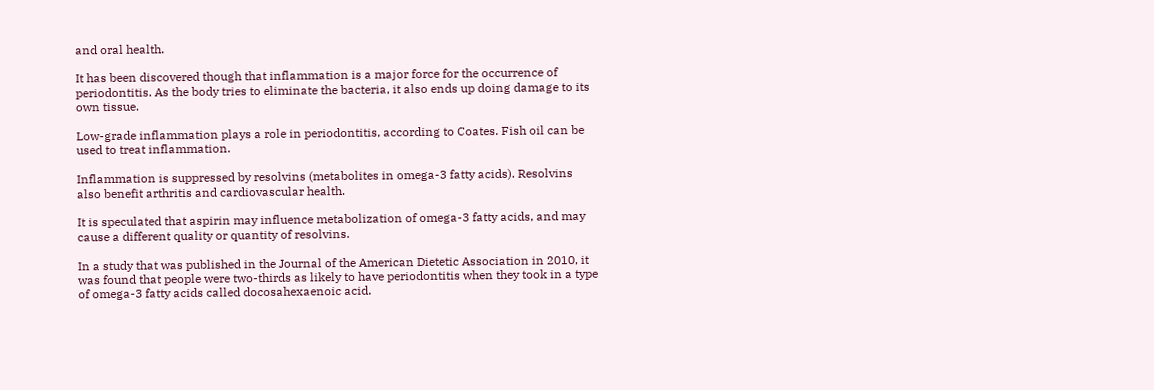and oral health.

It has been discovered though that inflammation is a major force for the occurrence of periodontitis. As the body tries to eliminate the bacteria, it also ends up doing damage to its own tissue.

Low-grade inflammation plays a role in periodontitis, according to Coates. Fish oil can be used to treat inflammation.

Inflammation is suppressed by resolvins (metabolites in omega-3 fatty acids). Resolvins also benefit arthritis and cardiovascular health.

It is speculated that aspirin may influence metabolization of omega-3 fatty acids, and may cause a different quality or quantity of resolvins.

In a study that was published in the Journal of the American Dietetic Association in 2010, it was found that people were two-thirds as likely to have periodontitis when they took in a type of omega-3 fatty acids called docosahexaenoic acid.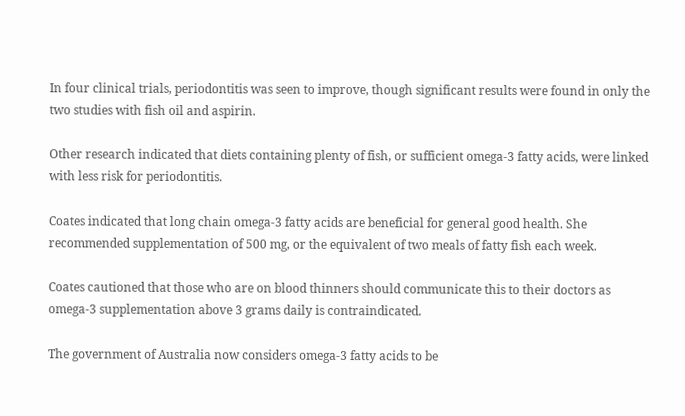In four clinical trials, periodontitis was seen to improve, though significant results were found in only the two studies with fish oil and aspirin.

Other research indicated that diets containing plenty of fish, or sufficient omega-3 fatty acids, were linked with less risk for periodontitis.

Coates indicated that long chain omega-3 fatty acids are beneficial for general good health. She recommended supplementation of 500 mg, or the equivalent of two meals of fatty fish each week.

Coates cautioned that those who are on blood thinners should communicate this to their doctors as omega-3 supplementation above 3 grams daily is contraindicated.

The government of Australia now considers omega-3 fatty acids to be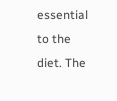essential to the diet. The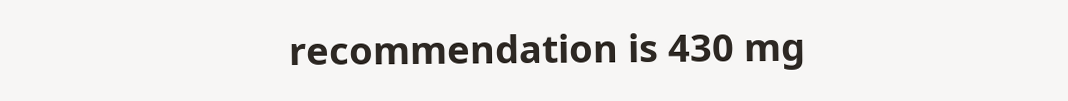recommendation is 430 mg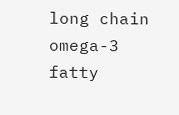long chain omega-3 fatty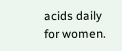acids daily for women.